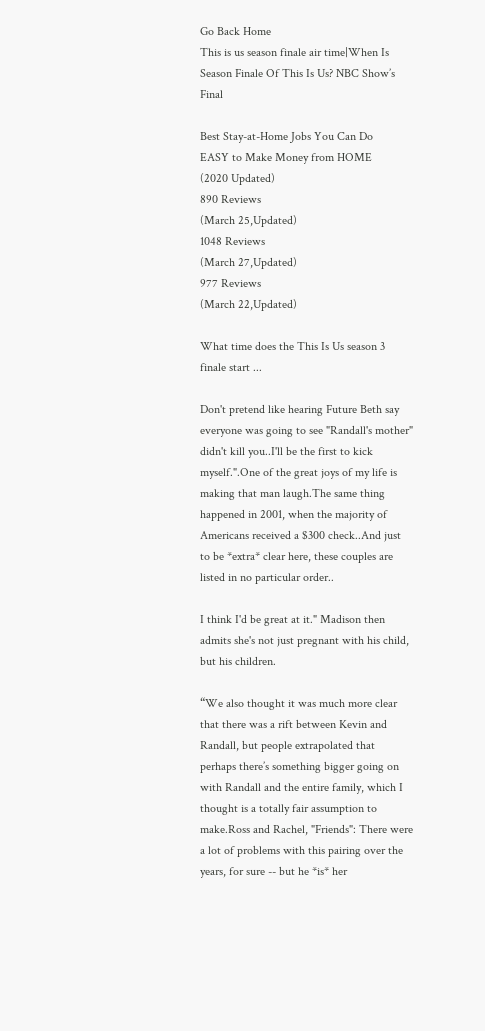Go Back Home
This is us season finale air time|When Is Season Finale Of This Is Us? NBC Show’s Final

Best Stay-at-Home Jobs You Can Do
EASY to Make Money from HOME
(2020 Updated)
890 Reviews
(March 25,Updated)
1048 Reviews
(March 27,Updated)
977 Reviews
(March 22,Updated)

What time does the This Is Us season 3 finale start ...

Don't pretend like hearing Future Beth say everyone was going to see "Randall's mother" didn't kill you..I'll be the first to kick myself.".One of the great joys of my life is making that man laugh.The same thing happened in 2001, when the majority of Americans received a $300 check..And just to be *extra* clear here, these couples are listed in no particular order..

I think I'd be great at it." Madison then admits she's not just pregnant with his child, but his children.

“We also thought it was much more clear that there was a rift between Kevin and Randall, but people extrapolated that perhaps there’s something bigger going on with Randall and the entire family, which I thought is a totally fair assumption to make.Ross and Rachel, "Friends": There were a lot of problems with this pairing over the years, for sure -- but he *is* her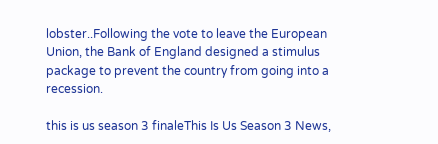lobster..Following the vote to leave the European Union, the Bank of England designed a stimulus package to prevent the country from going into a recession.

this is us season 3 finaleThis Is Us Season 3 News,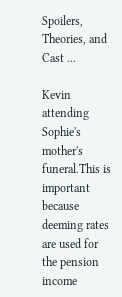Spoilers, Theories, and Cast ...

Kevin attending Sophie's mother's funeral.This is important because deeming rates are used for the pension income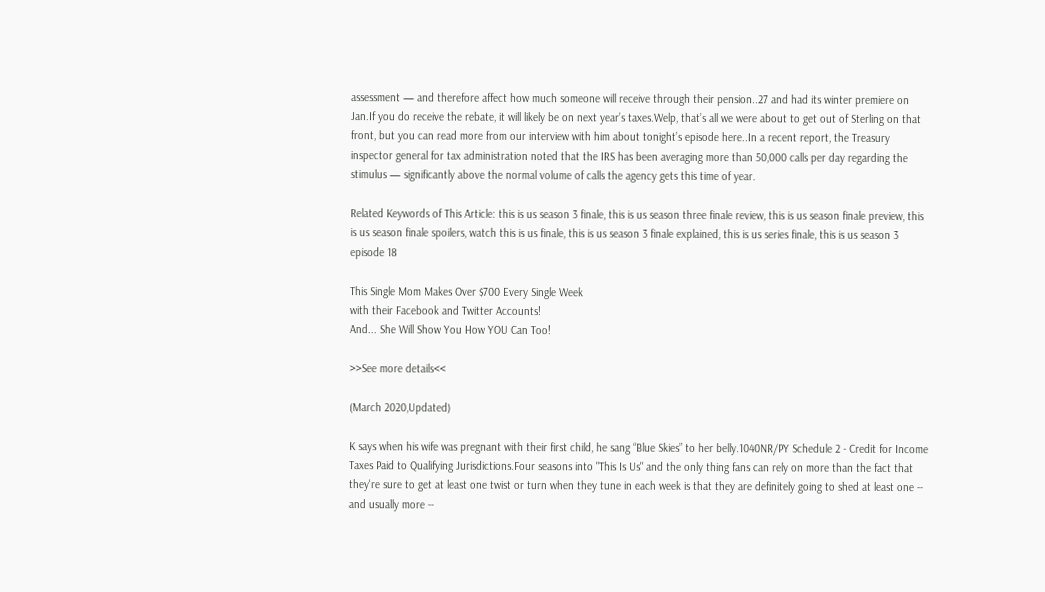assessment — and therefore affect how much someone will receive through their pension..27 and had its winter premiere on Jan.If you do receive the rebate, it will likely be on next year’s taxes.Welp, that’s all we were about to get out of Sterling on that front, but you can read more from our interview with him about tonight’s episode here..In a recent report, the Treasury inspector general for tax administration noted that the IRS has been averaging more than 50,000 calls per day regarding the stimulus — significantly above the normal volume of calls the agency gets this time of year.

Related Keywords of This Article: this is us season 3 finale, this is us season three finale review, this is us season finale preview, this is us season finale spoilers, watch this is us finale, this is us season 3 finale explained, this is us series finale, this is us season 3 episode 18

This Single Mom Makes Over $700 Every Single Week
with their Facebook and Twitter Accounts!
And... She Will Show You How YOU Can Too!

>>See more details<<

(March 2020,Updated)

K says when his wife was pregnant with their first child, he sang “Blue Skies” to her belly.1040NR/PY Schedule 2 - Credit for Income Taxes Paid to Qualifying Jurisdictions.Four seasons into "This Is Us" and the only thing fans can rely on more than the fact that they're sure to get at least one twist or turn when they tune in each week is that they are definitely going to shed at least one -- and usually more --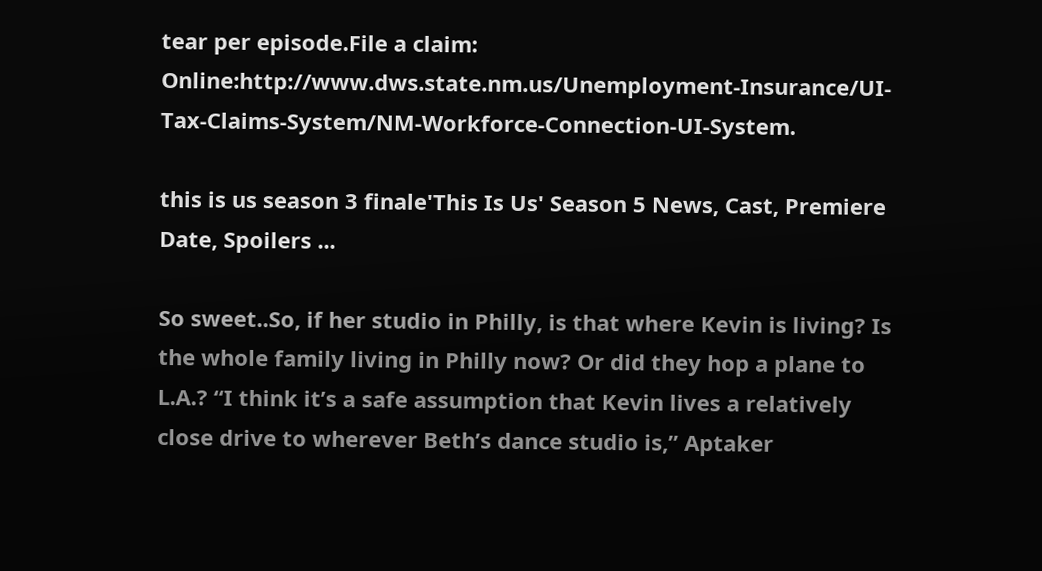tear per episode.File a claim: Online:http://www.dws.state.nm.us/Unemployment-Insurance/UI-Tax-Claims-System/NM-Workforce-Connection-UI-System.

this is us season 3 finale'This Is Us' Season 5 News, Cast, Premiere Date, Spoilers ...

So sweet..So, if her studio in Philly, is that where Kevin is living? Is the whole family living in Philly now? Or did they hop a plane to L.A.? “I think it’s a safe assumption that Kevin lives a relatively close drive to wherever Beth’s dance studio is,” Aptaker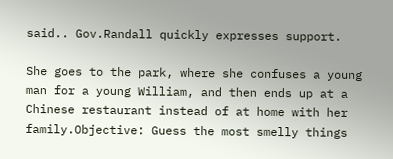said.. Gov.Randall quickly expresses support.

She goes to the park, where she confuses a young man for a young William, and then ends up at a Chinese restaurant instead of at home with her family.Objective: Guess the most smelly things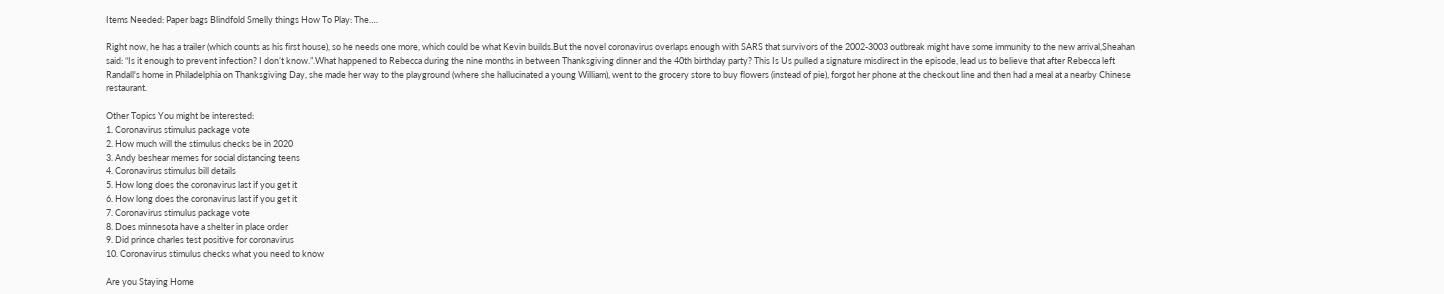Items Needed: Paper bags Blindfold Smelly things How To Play: The….

Right now, he has a trailer (which counts as his first house), so he needs one more, which could be what Kevin builds.But the novel coronavirus overlaps enough with SARS that survivors of the 2002-3003 outbreak might have some immunity to the new arrival,Sheahan said: “Is it enough to prevent infection? I don’t know.”.What happened to Rebecca during the nine months in between Thanksgiving dinner and the 40th birthday party? This Is Us pulled a signature misdirect in the episode, lead us to believe that after Rebecca left Randall's home in Philadelphia on Thanksgiving Day, she made her way to the playground (where she hallucinated a young William), went to the grocery store to buy flowers (instead of pie), forgot her phone at the checkout line and then had a meal at a nearby Chinese restaurant.

Other Topics You might be interested:
1. Coronavirus stimulus package vote
2. How much will the stimulus checks be in 2020
3. Andy beshear memes for social distancing teens
4. Coronavirus stimulus bill details
5. How long does the coronavirus last if you get it
6. How long does the coronavirus last if you get it
7. Coronavirus stimulus package vote
8. Does minnesota have a shelter in place order
9. Did prince charles test positive for coronavirus
10. Coronavirus stimulus checks what you need to know

Are you Staying Home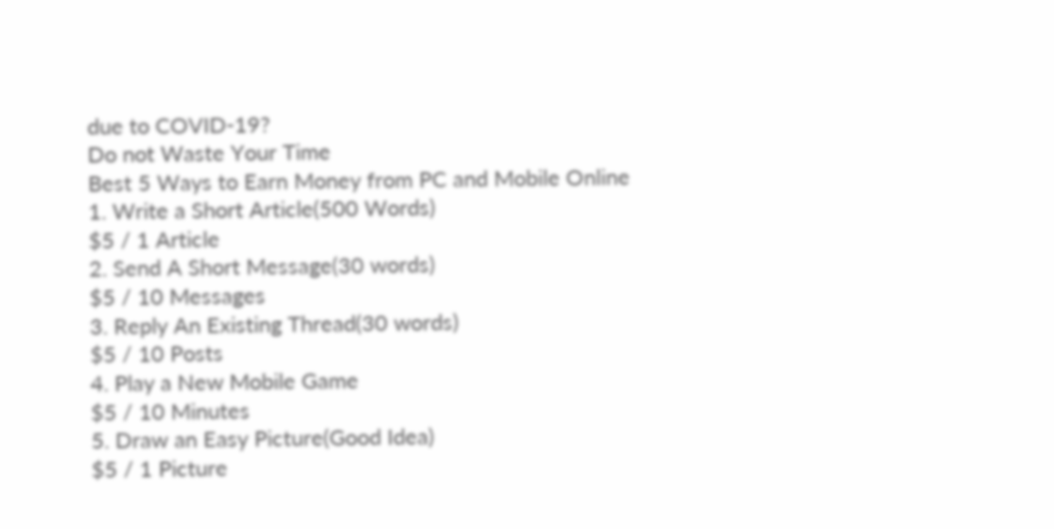due to COVID-19?
Do not Waste Your Time
Best 5 Ways to Earn Money from PC and Mobile Online
1. Write a Short Article(500 Words)
$5 / 1 Article
2. Send A Short Message(30 words)
$5 / 10 Messages
3. Reply An Existing Thread(30 words)
$5 / 10 Posts
4. Play a New Mobile Game
$5 / 10 Minutes
5. Draw an Easy Picture(Good Idea)
$5 / 1 Picture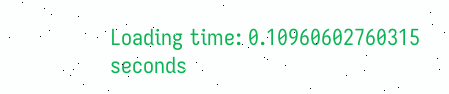Loading time: 0.10960602760315 seconds